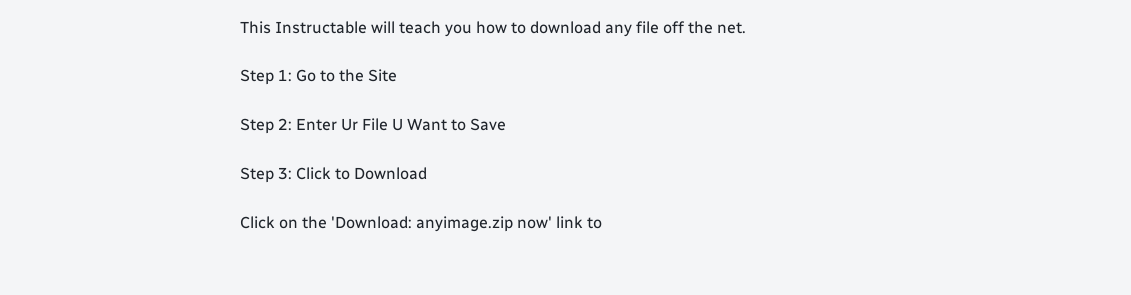This Instructable will teach you how to download any file off the net.

Step 1: Go to the Site

Step 2: Enter Ur File U Want to Save

Step 3: Click to Download

Click on the 'Download: anyimage.zip now' link to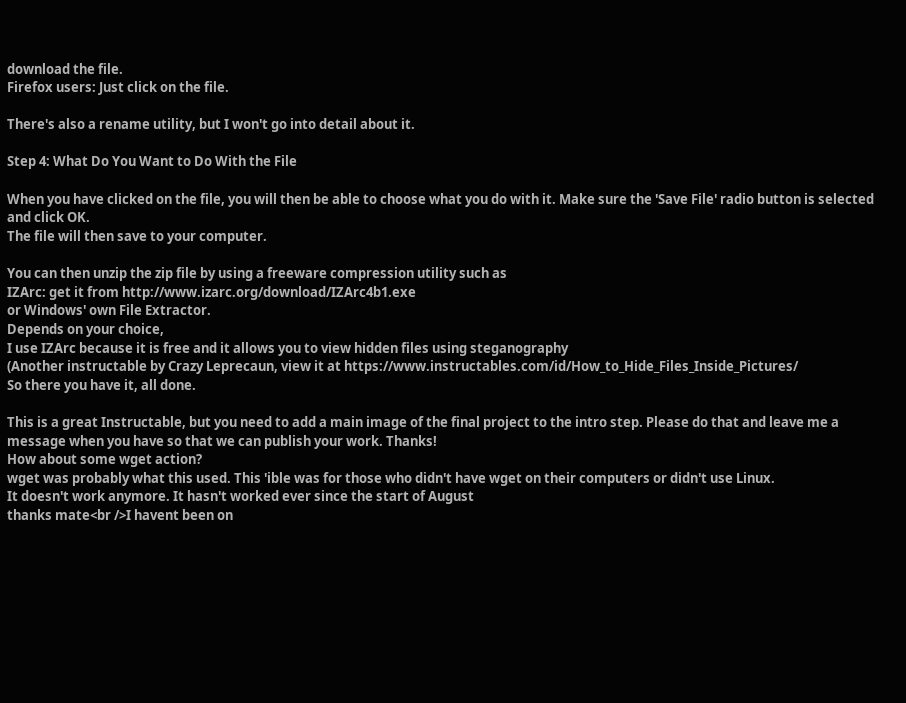download the file.
Firefox users: Just click on the file.

There's also a rename utility, but I won't go into detail about it.

Step 4: What Do You Want to Do With the File

When you have clicked on the file, you will then be able to choose what you do with it. Make sure the 'Save File' radio button is selected and click OK.
The file will then save to your computer.

You can then unzip the zip file by using a freeware compression utility such as
IZArc: get it from http://www.izarc.org/download/IZArc4b1.exe
or Windows' own File Extractor.
Depends on your choice,
I use IZArc because it is free and it allows you to view hidden files using steganography
(Another instructable by Crazy Leprecaun, view it at https://www.instructables.com/id/How_to_Hide_Files_Inside_Pictures/
So there you have it, all done.

This is a great Instructable, but you need to add a main image of the final project to the intro step. Please do that and leave me a message when you have so that we can publish your work. Thanks!
How about some wget action?
wget was probably what this used. This 'ible was for those who didn't have wget on their computers or didn't use Linux.
It doesn't work anymore. It hasn't worked ever since the start of August
thanks mate<br />I havent been on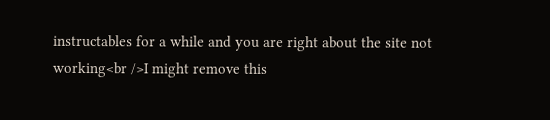instructables for a while and you are right about the site not working<br />I might remove this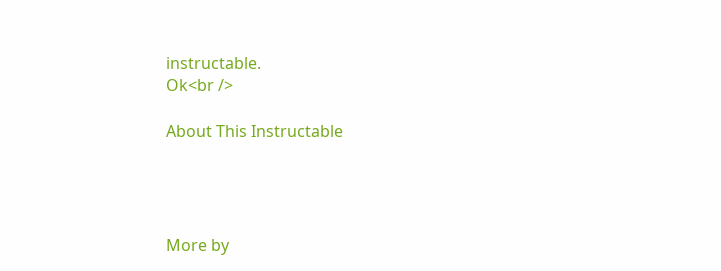instructable.
Ok<br />

About This Instructable




More by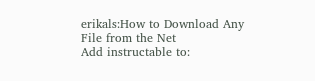erikals:How to Download Any File from the Net
Add instructable to: